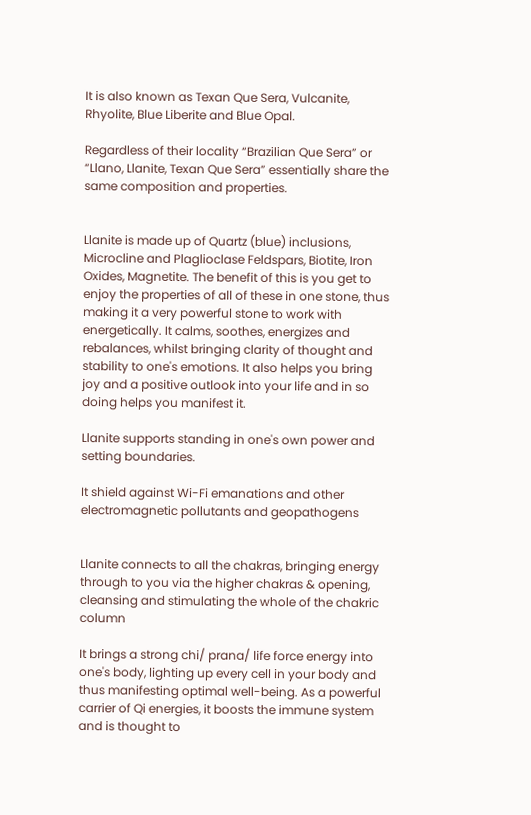It is also known as Texan Que Sera, Vulcanite, Rhyolite, Blue Liberite and Blue Opal.

Regardless of their locality “Brazilian Que Sera” or “Llano, Llanite, Texan Que Sera” essentially share the same composition and properties.


Llanite is made up of Quartz (blue) inclusions, Microcline and Plaglioclase Feldspars, Biotite, Iron Oxides, Magnetite. The benefit of this is you get to enjoy the properties of all of these in one stone, thus making it a very powerful stone to work with energetically. It calms, soothes, energizes and rebalances, whilst bringing clarity of thought and stability to one's emotions. It also helps you bring joy and a positive outlook into your life and in so doing helps you manifest it.

Llanite supports standing in one's own power and setting boundaries.

It shield against Wi-Fi emanations and other electromagnetic pollutants and geopathogens


Llanite connects to all the chakras, bringing energy through to you via the higher chakras & opening, cleansing and stimulating the whole of the chakric column

It brings a strong chi/ prana/ life force energy into one's body, lighting up every cell in your body and thus manifesting optimal well-being. As a powerful carrier of Qi energies, it boosts the immune system and is thought to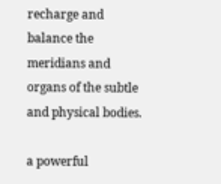recharge and balance the meridians and organs of the subtle and physical bodies.

a powerful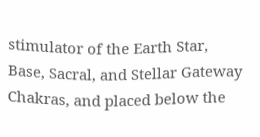stimulator of the Earth Star, Base, Sacral, and Stellar Gateway Chakras, and placed below the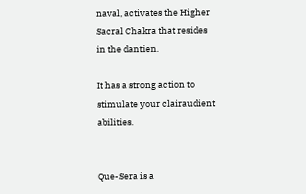naval, activates the Higher Sacral Chakra that resides in the dantien.

It has a strong action to stimulate your clairaudient abilities.


Que-Sera is a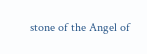stone of the Angel of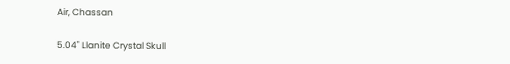Air, Chassan

5.04" Llanite Crystal Skull